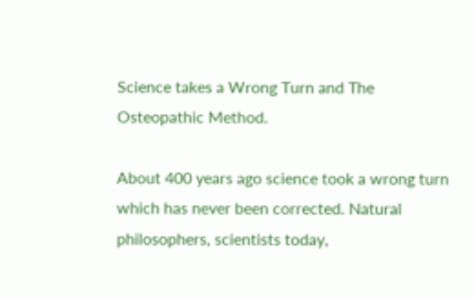Science takes a Wrong Turn and The Osteopathic Method.

About 400 years ago science took a wrong turn which has never been corrected. Natural philosophers, scientists today,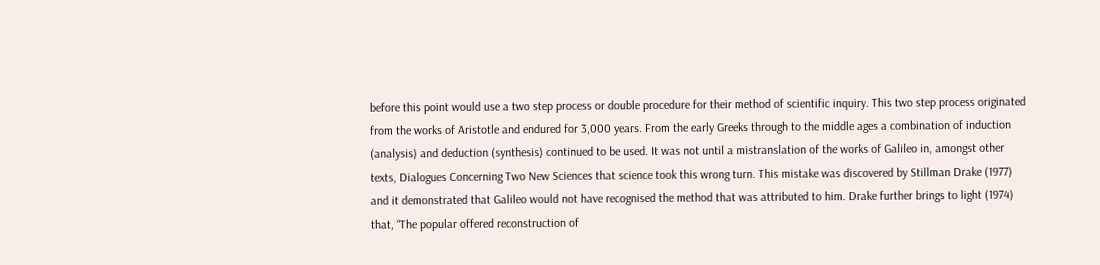before this point would use a two step process or double procedure for their method of scientific inquiry. This two step process originated from the works of Aristotle and endured for 3,000 years. From the early Greeks through to the middle ages a combination of induction (analysis) and deduction (synthesis) continued to be used. It was not until a mistranslation of the works of Galileo in, amongst other texts, Dialogues Concerning Two New Sciences that science took this wrong turn. This mistake was discovered by Stillman Drake (1977) and it demonstrated that Galileo would not have recognised the method that was attributed to him. Drake further brings to light (1974) that, “The popular offered reconstruction of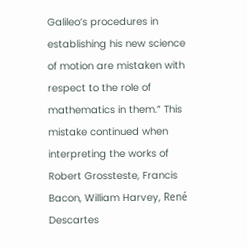Galileo’s procedures in establishing his new science of motion are mistaken with respect to the role of mathematics in them.” This mistake continued when interpreting the works of Robert Grossteste, Francis Bacon, William Harvey, René Descartes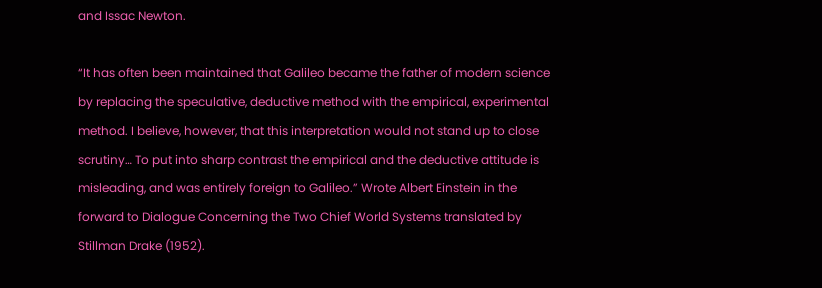and Issac Newton.

“It has often been maintained that Galileo became the father of modern science by replacing the speculative, deductive method with the empirical, experimental method. I believe, however, that this interpretation would not stand up to close scrutiny… To put into sharp contrast the empirical and the deductive attitude is misleading, and was entirely foreign to Galileo.” Wrote Albert Einstein in the forward to Dialogue Concerning the Two Chief World Systems translated by Stillman Drake (1952).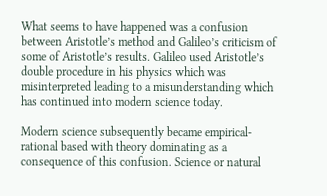What seems to have happened was a confusion between Aristotle’s method and Galileo’s criticism of some of Aristotle’s results. Galileo used Aristotle’s double procedure in his physics which was misinterpreted leading to a misunderstanding which has continued into modern science today.

Modern science subsequently became empirical-rational based with theory dominating as a consequence of this confusion. Science or natural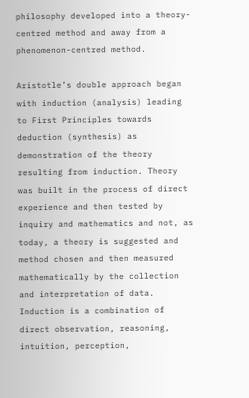philosophy developed into a theory-centred method and away from a phenomenon-centred method.

Aristotle’s double approach began with induction (analysis) leading to First Principles towards deduction (synthesis) as demonstration of the theory resulting from induction. Theory was built in the process of direct experience and then tested by inquiry and mathematics and not, as today, a theory is suggested and method chosen and then measured mathematically by the collection and interpretation of data. Induction is a combination of direct observation, reasoning, intuition, perception,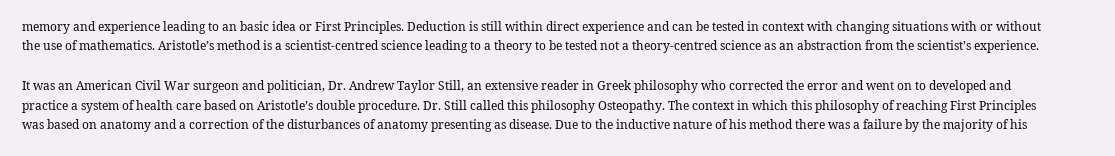memory and experience leading to an basic idea or First Principles. Deduction is still within direct experience and can be tested in context with changing situations with or without the use of mathematics. Aristotle’s method is a scientist-centred science leading to a theory to be tested not a theory-centred science as an abstraction from the scientist’s experience.

It was an American Civil War surgeon and politician, Dr. Andrew Taylor Still, an extensive reader in Greek philosophy who corrected the error and went on to developed and practice a system of health care based on Aristotle’s double procedure. Dr. Still called this philosophy Osteopathy. The context in which this philosophy of reaching First Principles was based on anatomy and a correction of the disturbances of anatomy presenting as disease. Due to the inductive nature of his method there was a failure by the majority of his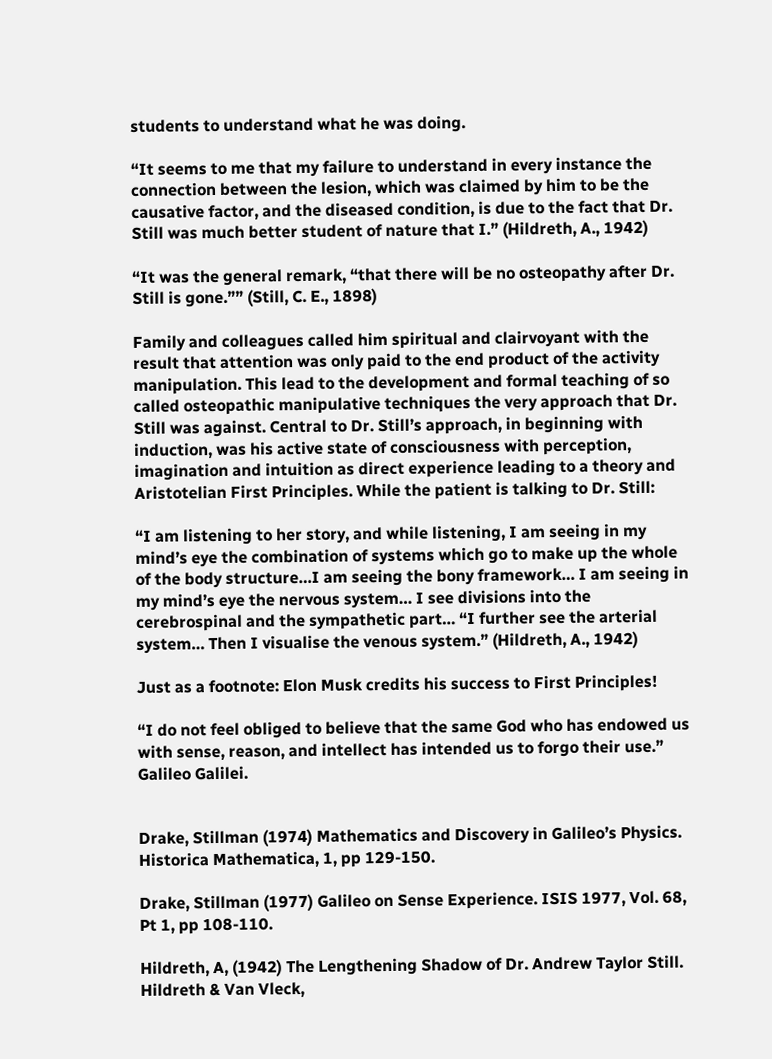students to understand what he was doing.

“It seems to me that my failure to understand in every instance the connection between the lesion, which was claimed by him to be the causative factor, and the diseased condition, is due to the fact that Dr. Still was much better student of nature that I.” (Hildreth, A., 1942)

“It was the general remark, “that there will be no osteopathy after Dr. Still is gone.”” (Still, C. E., 1898)

Family and colleagues called him spiritual and clairvoyant with the result that attention was only paid to the end product of the activity manipulation. This lead to the development and formal teaching of so called osteopathic manipulative techniques the very approach that Dr. Still was against. Central to Dr. Still’s approach, in beginning with induction, was his active state of consciousness with perception, imagination and intuition as direct experience leading to a theory and Aristotelian First Principles. While the patient is talking to Dr. Still:

“I am listening to her story, and while listening, I am seeing in my mind’s eye the combination of systems which go to make up the whole of the body structure…I am seeing the bony framework… I am seeing in my mind’s eye the nervous system… I see divisions into the cerebrospinal and the sympathetic part… “I further see the arterial system… Then I visualise the venous system.” (Hildreth, A., 1942)

Just as a footnote: Elon Musk credits his success to First Principles!

“I do not feel obliged to believe that the same God who has endowed us with sense, reason, and intellect has intended us to forgo their use.” Galileo Galilei.


Drake, Stillman (1974) Mathematics and Discovery in Galileo’s Physics. Historica Mathematica, 1, pp 129-150.

Drake, Stillman (1977) Galileo on Sense Experience. ISIS 1977, Vol. 68, Pt 1, pp 108-110.

Hildreth, A, (1942) The Lengthening Shadow of Dr. Andrew Taylor Still. Hildreth & Van Vleck,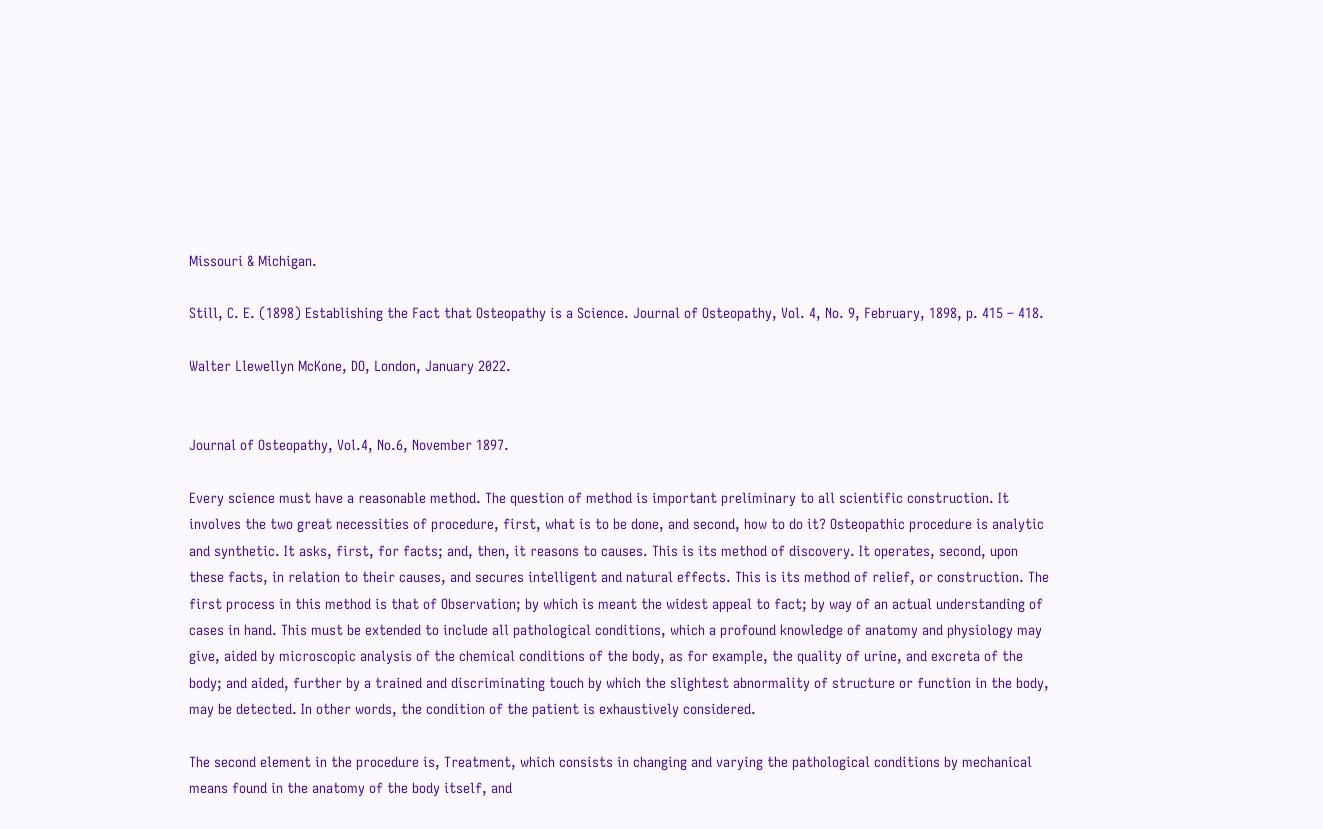Missouri & Michigan.

Still, C. E. (1898) Establishing the Fact that Osteopathy is a Science. Journal of Osteopathy, Vol. 4, No. 9, February, 1898, p. 415 – 418.

Walter Llewellyn McKone, DO, London, January 2022.


Journal of Osteopathy, Vol.4, No.6, November 1897.

Every science must have a reasonable method. The question of method is important preliminary to all scientific construction. It involves the two great necessities of procedure, first, what is to be done, and second, how to do it? Osteopathic procedure is analytic and synthetic. It asks, first, for facts; and, then, it reasons to causes. This is its method of discovery. It operates, second, upon these facts, in relation to their causes, and secures intelligent and natural effects. This is its method of relief, or construction. The first process in this method is that of Observation; by which is meant the widest appeal to fact; by way of an actual understanding of cases in hand. This must be extended to include all pathological conditions, which a profound knowledge of anatomy and physiology may give, aided by microscopic analysis of the chemical conditions of the body, as for example, the quality of urine, and excreta of the body; and aided, further by a trained and discriminating touch by which the slightest abnormality of structure or function in the body, may be detected. In other words, the condition of the patient is exhaustively considered.

The second element in the procedure is, Treatment, which consists in changing and varying the pathological conditions by mechanical means found in the anatomy of the body itself, and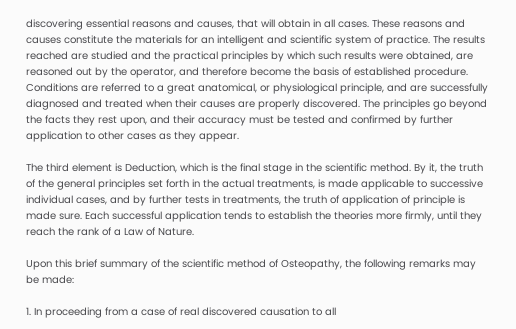discovering essential reasons and causes, that will obtain in all cases. These reasons and causes constitute the materials for an intelligent and scientific system of practice. The results reached are studied and the practical principles by which such results were obtained, are reasoned out by the operator, and therefore become the basis of established procedure. Conditions are referred to a great anatomical, or physiological principle, and are successfully diagnosed and treated when their causes are properly discovered. The principles go beyond the facts they rest upon, and their accuracy must be tested and confirmed by further application to other cases as they appear.

The third element is Deduction, which is the final stage in the scientific method. By it, the truth of the general principles set forth in the actual treatments, is made applicable to successive individual cases, and by further tests in treatments, the truth of application of principle is made sure. Each successful application tends to establish the theories more firmly, until they reach the rank of a Law of Nature.

Upon this brief summary of the scientific method of Osteopathy, the following remarks may be made:

1. In proceeding from a case of real discovered causation to all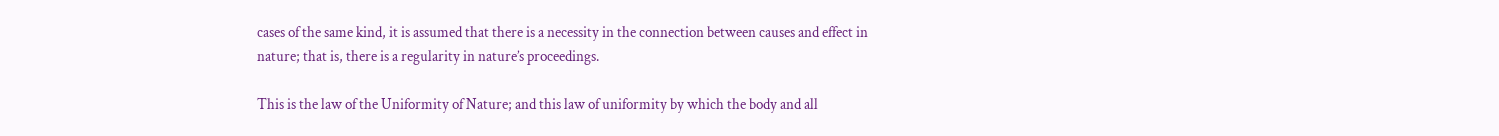cases of the same kind, it is assumed that there is a necessity in the connection between causes and effect in nature; that is, there is a regularity in nature’s proceedings.

This is the law of the Uniformity of Nature; and this law of uniformity by which the body and all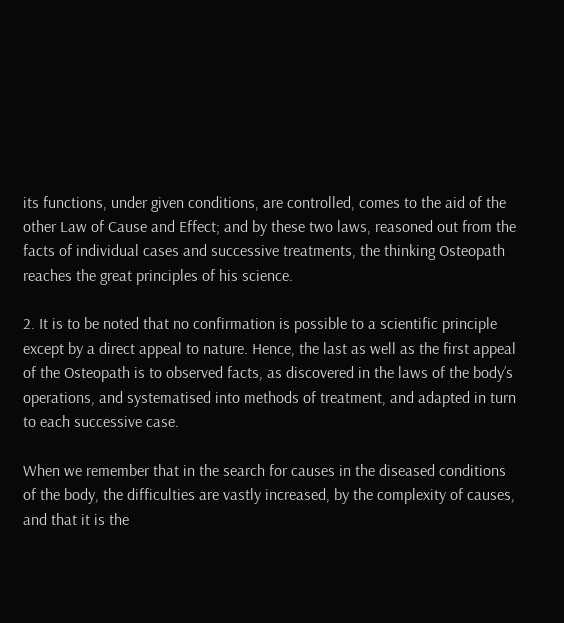its functions, under given conditions, are controlled, comes to the aid of the other Law of Cause and Effect; and by these two laws, reasoned out from the facts of individual cases and successive treatments, the thinking Osteopath reaches the great principles of his science.

2. It is to be noted that no confirmation is possible to a scientific principle except by a direct appeal to nature. Hence, the last as well as the first appeal of the Osteopath is to observed facts, as discovered in the laws of the body’s operations, and systematised into methods of treatment, and adapted in turn to each successive case.

When we remember that in the search for causes in the diseased conditions of the body, the difficulties are vastly increased, by the complexity of causes, and that it is the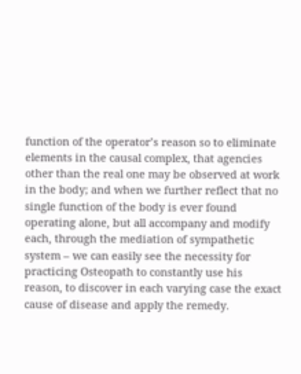function of the operator’s reason so to eliminate elements in the causal complex, that agencies other than the real one may be observed at work in the body; and when we further reflect that no single function of the body is ever found operating alone, but all accompany and modify each, through the mediation of sympathetic system – we can easily see the necessity for practicing Osteopath to constantly use his reason, to discover in each varying case the exact cause of disease and apply the remedy.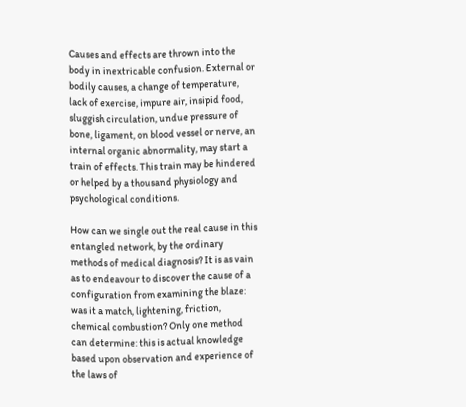Causes and effects are thrown into the body in inextricable confusion. External or bodily causes, a change of temperature, lack of exercise, impure air, insipid food, sluggish circulation, undue pressure of bone, ligament, on blood vessel or nerve, an internal organic abnormality, may start a train of effects. This train may be hindered or helped by a thousand physiology and psychological conditions.

How can we single out the real cause in this entangled network, by the ordinary methods of medical diagnosis? It is as vain as to endeavour to discover the cause of a configuration from examining the blaze: was it a match, lightening, friction, chemical combustion? Only one method can determine: this is actual knowledge based upon observation and experience of the laws of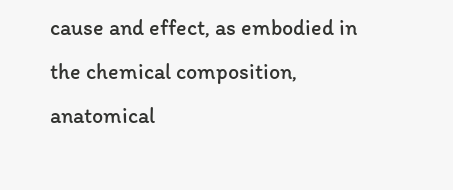cause and effect, as embodied in the chemical composition, anatomical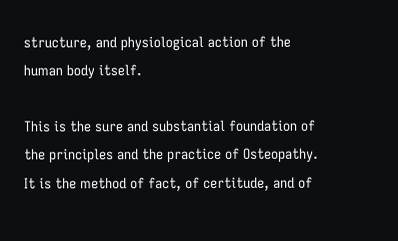structure, and physiological action of the human body itself.

This is the sure and substantial foundation of the principles and the practice of Osteopathy. It is the method of fact, of certitude, and of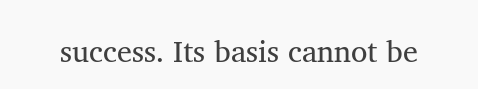success. Its basis cannot be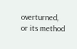overturned, or its method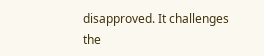disapproved. It challenges the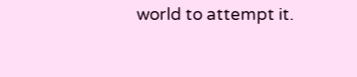world to attempt it.